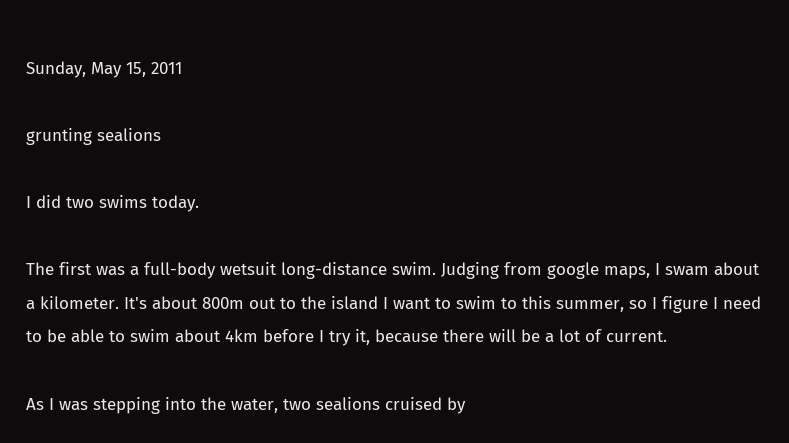Sunday, May 15, 2011

grunting sealions

I did two swims today.

The first was a full-body wetsuit long-distance swim. Judging from google maps, I swam about a kilometer. It's about 800m out to the island I want to swim to this summer, so I figure I need to be able to swim about 4km before I try it, because there will be a lot of current.

As I was stepping into the water, two sealions cruised by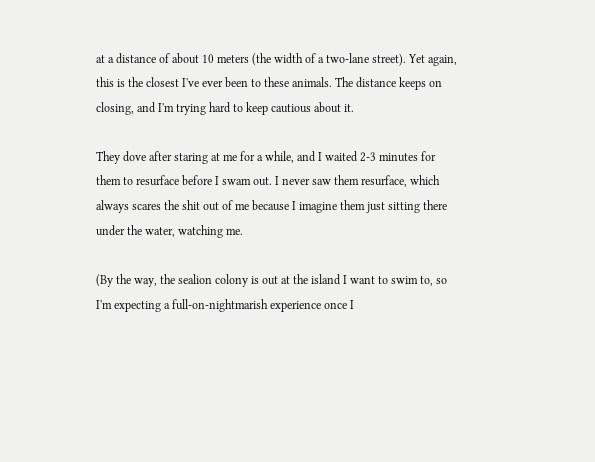at a distance of about 10 meters (the width of a two-lane street). Yet again, this is the closest I've ever been to these animals. The distance keeps on closing, and I'm trying hard to keep cautious about it.

They dove after staring at me for a while, and I waited 2-3 minutes for them to resurface before I swam out. I never saw them resurface, which always scares the shit out of me because I imagine them just sitting there under the water, watching me.

(By the way, the sealion colony is out at the island I want to swim to, so I'm expecting a full-on-nightmarish experience once I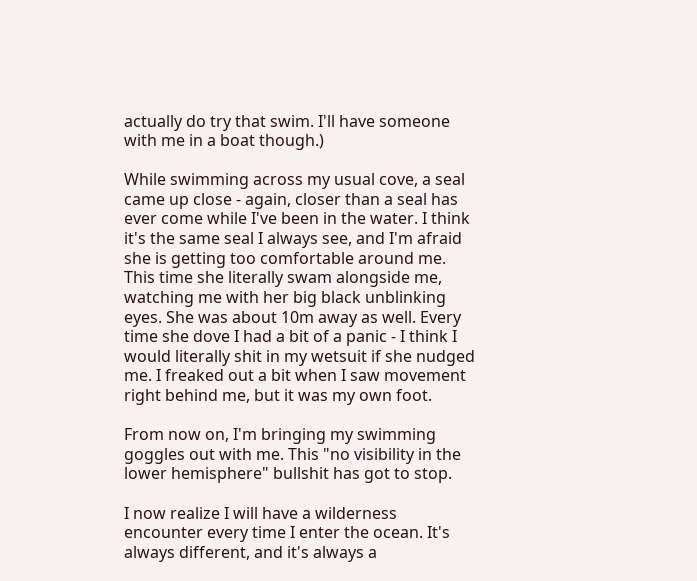actually do try that swim. I'll have someone with me in a boat though.)

While swimming across my usual cove, a seal came up close - again, closer than a seal has ever come while I've been in the water. I think it's the same seal I always see, and I'm afraid she is getting too comfortable around me. This time she literally swam alongside me, watching me with her big black unblinking eyes. She was about 10m away as well. Every time she dove I had a bit of a panic - I think I would literally shit in my wetsuit if she nudged me. I freaked out a bit when I saw movement right behind me, but it was my own foot.

From now on, I'm bringing my swimming goggles out with me. This "no visibility in the lower hemisphere" bullshit has got to stop.

I now realize I will have a wilderness encounter every time I enter the ocean. It's always different, and it's always a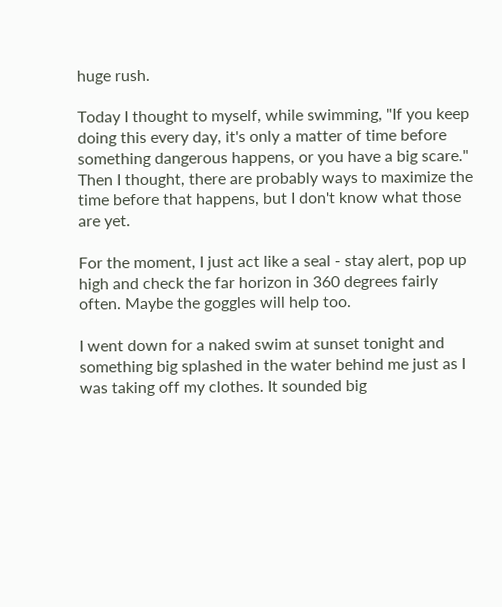huge rush.

Today I thought to myself, while swimming, "If you keep doing this every day, it's only a matter of time before something dangerous happens, or you have a big scare." Then I thought, there are probably ways to maximize the time before that happens, but I don't know what those are yet.

For the moment, I just act like a seal - stay alert, pop up high and check the far horizon in 360 degrees fairly often. Maybe the goggles will help too.

I went down for a naked swim at sunset tonight and something big splashed in the water behind me just as I was taking off my clothes. It sounded big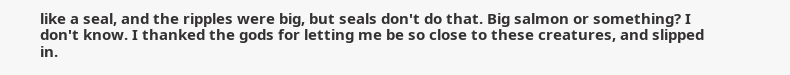like a seal, and the ripples were big, but seals don't do that. Big salmon or something? I don't know. I thanked the gods for letting me be so close to these creatures, and slipped in.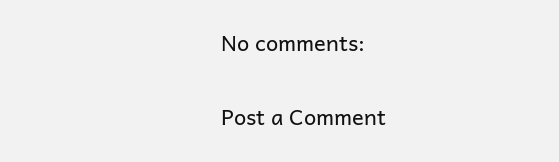No comments:

Post a Comment